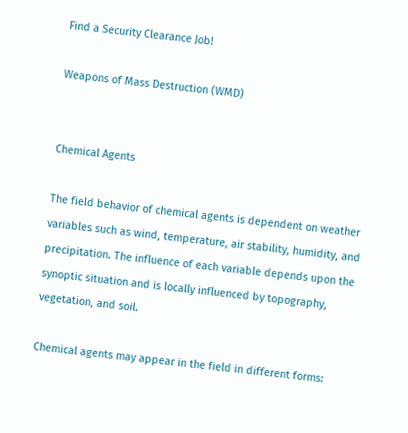Find a Security Clearance Job!

Weapons of Mass Destruction (WMD)


Chemical Agents

The field behavior of chemical agents is dependent on weather variables such as wind, temperature, air stability, humidity, and precipitation. The influence of each variable depends upon the synoptic situation and is locally influenced by topography, vegetation, and soil.

Chemical agents may appear in the field in different forms: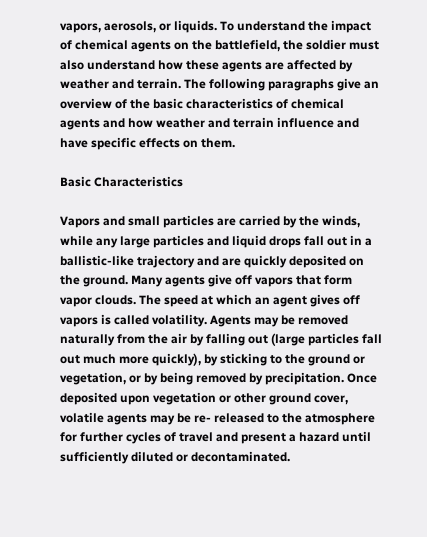vapors, aerosols, or liquids. To understand the impact of chemical agents on the battlefield, the soldier must also understand how these agents are affected by weather and terrain. The following paragraphs give an overview of the basic characteristics of chemical agents and how weather and terrain influence and have specific effects on them.

Basic Characteristics

Vapors and small particles are carried by the winds, while any large particles and liquid drops fall out in a ballistic-like trajectory and are quickly deposited on the ground. Many agents give off vapors that form vapor clouds. The speed at which an agent gives off vapors is called volatility. Agents may be removed naturally from the air by falling out (large particles fall out much more quickly), by sticking to the ground or vegetation, or by being removed by precipitation. Once deposited upon vegetation or other ground cover, volatile agents may be re- released to the atmosphere for further cycles of travel and present a hazard until sufficiently diluted or decontaminated.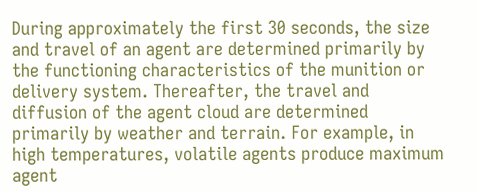During approximately the first 30 seconds, the size and travel of an agent are determined primarily by the functioning characteristics of the munition or delivery system. Thereafter, the travel and diffusion of the agent cloud are determined primarily by weather and terrain. For example, in high temperatures, volatile agents produce maximum agent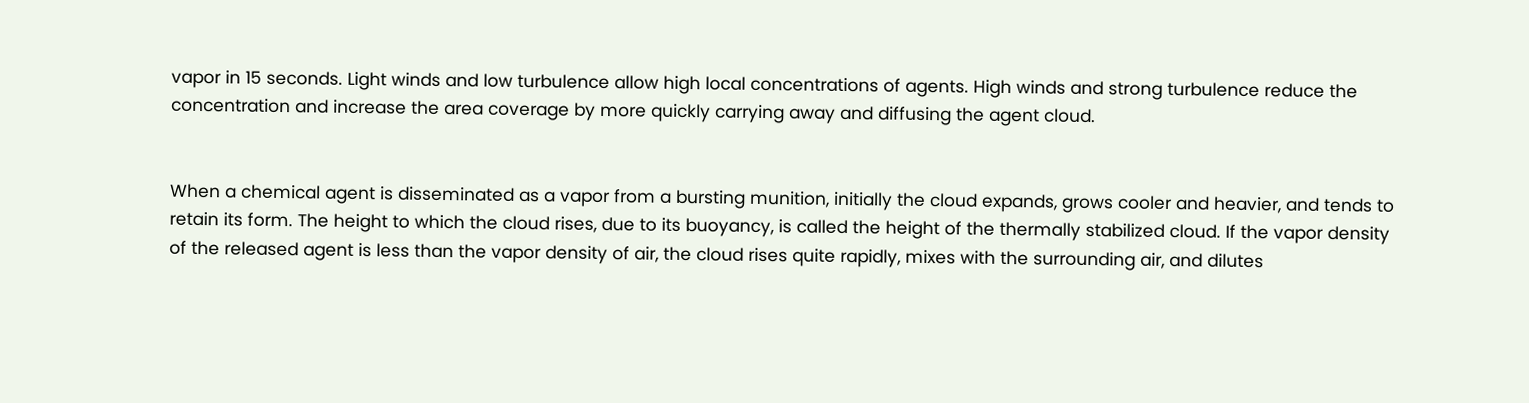vapor in 15 seconds. Light winds and low turbulence allow high local concentrations of agents. High winds and strong turbulence reduce the concentration and increase the area coverage by more quickly carrying away and diffusing the agent cloud.


When a chemical agent is disseminated as a vapor from a bursting munition, initially the cloud expands, grows cooler and heavier, and tends to retain its form. The height to which the cloud rises, due to its buoyancy, is called the height of the thermally stabilized cloud. If the vapor density of the released agent is less than the vapor density of air, the cloud rises quite rapidly, mixes with the surrounding air, and dilutes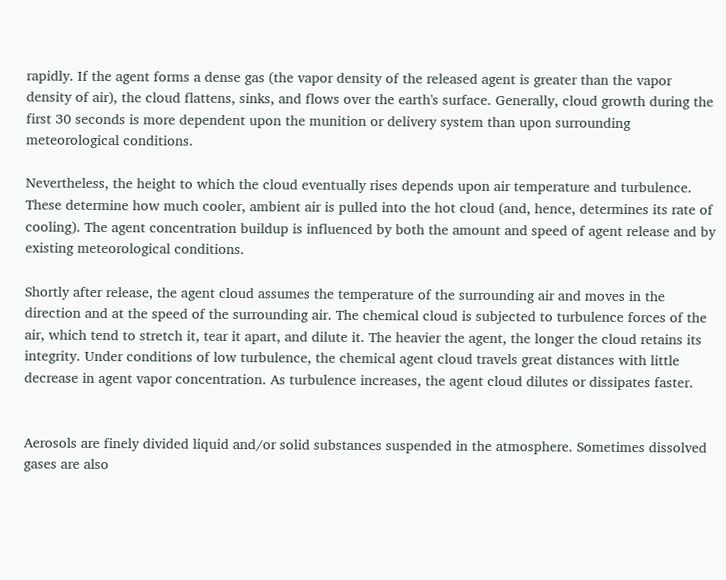rapidly. If the agent forms a dense gas (the vapor density of the released agent is greater than the vapor density of air), the cloud flattens, sinks, and flows over the earth's surface. Generally, cloud growth during the first 30 seconds is more dependent upon the munition or delivery system than upon surrounding meteorological conditions.

Nevertheless, the height to which the cloud eventually rises depends upon air temperature and turbulence. These determine how much cooler, ambient air is pulled into the hot cloud (and, hence, determines its rate of cooling). The agent concentration buildup is influenced by both the amount and speed of agent release and by existing meteorological conditions.

Shortly after release, the agent cloud assumes the temperature of the surrounding air and moves in the direction and at the speed of the surrounding air. The chemical cloud is subjected to turbulence forces of the air, which tend to stretch it, tear it apart, and dilute it. The heavier the agent, the longer the cloud retains its integrity. Under conditions of low turbulence, the chemical agent cloud travels great distances with little decrease in agent vapor concentration. As turbulence increases, the agent cloud dilutes or dissipates faster.


Aerosols are finely divided liquid and/or solid substances suspended in the atmosphere. Sometimes dissolved gases are also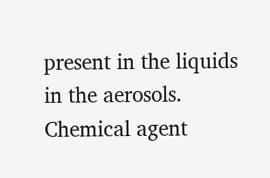present in the liquids in the aerosols. Chemical agent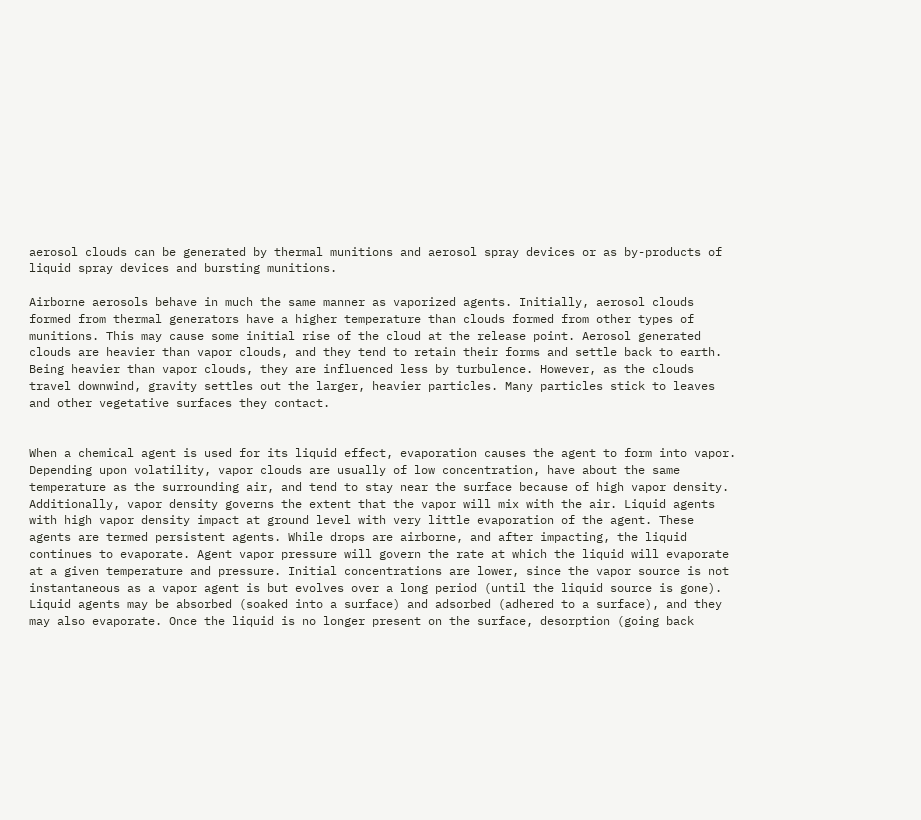aerosol clouds can be generated by thermal munitions and aerosol spray devices or as by-products of liquid spray devices and bursting munitions.

Airborne aerosols behave in much the same manner as vaporized agents. Initially, aerosol clouds formed from thermal generators have a higher temperature than clouds formed from other types of munitions. This may cause some initial rise of the cloud at the release point. Aerosol generated clouds are heavier than vapor clouds, and they tend to retain their forms and settle back to earth. Being heavier than vapor clouds, they are influenced less by turbulence. However, as the clouds travel downwind, gravity settles out the larger, heavier particles. Many particles stick to leaves and other vegetative surfaces they contact.


When a chemical agent is used for its liquid effect, evaporation causes the agent to form into vapor. Depending upon volatility, vapor clouds are usually of low concentration, have about the same temperature as the surrounding air, and tend to stay near the surface because of high vapor density. Additionally, vapor density governs the extent that the vapor will mix with the air. Liquid agents with high vapor density impact at ground level with very little evaporation of the agent. These agents are termed persistent agents. While drops are airborne, and after impacting, the liquid continues to evaporate. Agent vapor pressure will govern the rate at which the liquid will evaporate at a given temperature and pressure. Initial concentrations are lower, since the vapor source is not instantaneous as a vapor agent is but evolves over a long period (until the liquid source is gone). Liquid agents may be absorbed (soaked into a surface) and adsorbed (adhered to a surface), and they may also evaporate. Once the liquid is no longer present on the surface, desorption (going back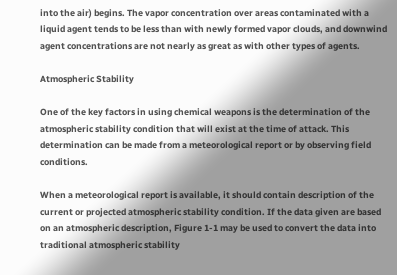into the air) begins. The vapor concentration over areas contaminated with a liquid agent tends to be less than with newly formed vapor clouds, and downwind agent concentrations are not nearly as great as with other types of agents.

Atmospheric Stability

One of the key factors in using chemical weapons is the determination of the atmospheric stability condition that will exist at the time of attack. This determination can be made from a meteorological report or by observing field conditions.

When a meteorological report is available, it should contain description of the current or projected atmospheric stability condition. If the data given are based on an atmospheric description, Figure 1-1 may be used to convert the data into traditional atmospheric stability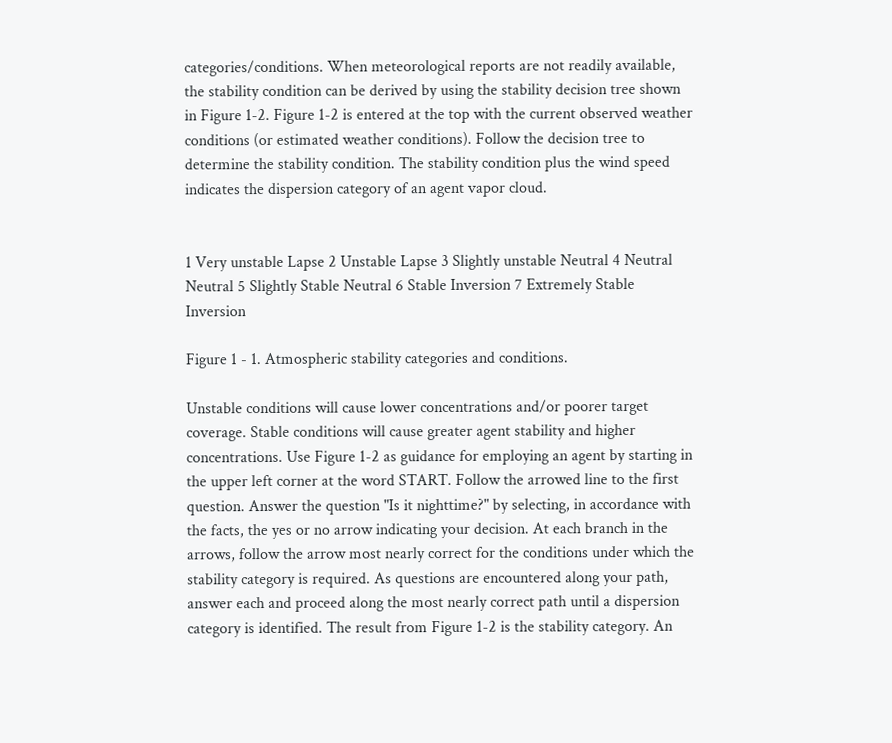categories/conditions. When meteorological reports are not readily available, the stability condition can be derived by using the stability decision tree shown in Figure 1-2. Figure 1-2 is entered at the top with the current observed weather conditions (or estimated weather conditions). Follow the decision tree to determine the stability condition. The stability condition plus the wind speed indicates the dispersion category of an agent vapor cloud.


1 Very unstable Lapse 2 Unstable Lapse 3 Slightly unstable Neutral 4 Neutral Neutral 5 Slightly Stable Neutral 6 Stable Inversion 7 Extremely Stable Inversion

Figure 1 - 1. Atmospheric stability categories and conditions.

Unstable conditions will cause lower concentrations and/or poorer target coverage. Stable conditions will cause greater agent stability and higher concentrations. Use Figure 1-2 as guidance for employing an agent by starting in the upper left corner at the word START. Follow the arrowed line to the first question. Answer the question "Is it nighttime?" by selecting, in accordance with the facts, the yes or no arrow indicating your decision. At each branch in the arrows, follow the arrow most nearly correct for the conditions under which the stability category is required. As questions are encountered along your path, answer each and proceed along the most nearly correct path until a dispersion category is identified. The result from Figure 1-2 is the stability category. An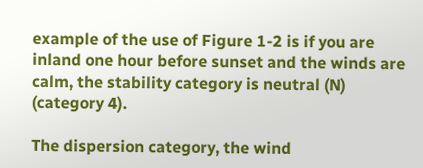example of the use of Figure 1-2 is if you are inland one hour before sunset and the winds are calm, the stability category is neutral (N) (category 4).

The dispersion category, the wind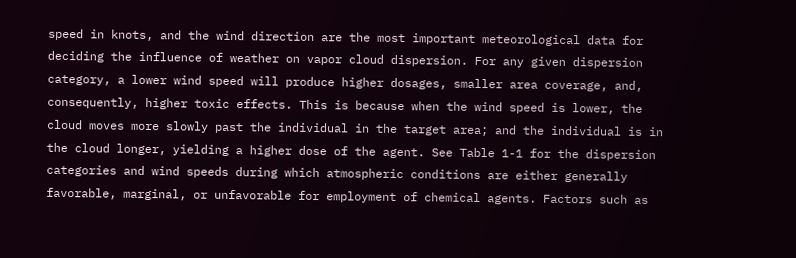speed in knots, and the wind direction are the most important meteorological data for deciding the influence of weather on vapor cloud dispersion. For any given dispersion category, a lower wind speed will produce higher dosages, smaller area coverage, and, consequently, higher toxic effects. This is because when the wind speed is lower, the cloud moves more slowly past the individual in the target area; and the individual is in the cloud longer, yielding a higher dose of the agent. See Table 1-1 for the dispersion categories and wind speeds during which atmospheric conditions are either generally favorable, marginal, or unfavorable for employment of chemical agents. Factors such as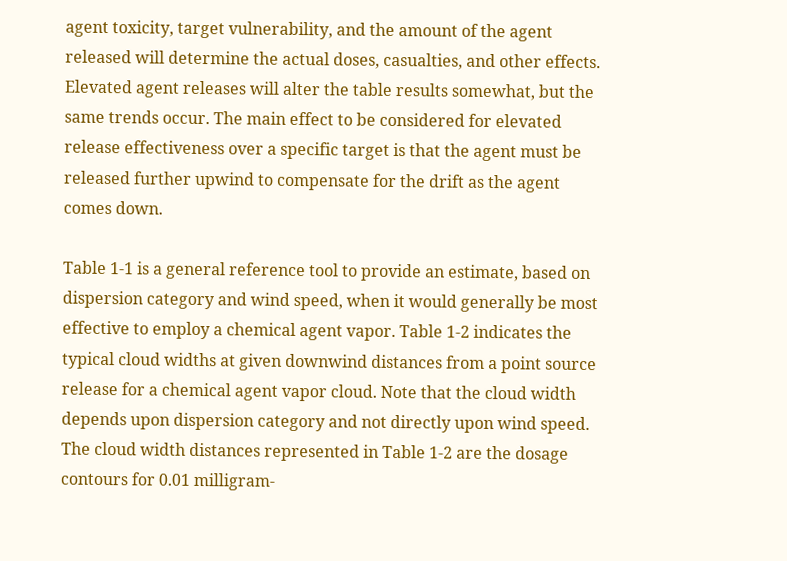agent toxicity, target vulnerability, and the amount of the agent released will determine the actual doses, casualties, and other effects. Elevated agent releases will alter the table results somewhat, but the same trends occur. The main effect to be considered for elevated release effectiveness over a specific target is that the agent must be released further upwind to compensate for the drift as the agent comes down.

Table 1-1 is a general reference tool to provide an estimate, based on dispersion category and wind speed, when it would generally be most effective to employ a chemical agent vapor. Table 1-2 indicates the typical cloud widths at given downwind distances from a point source release for a chemical agent vapor cloud. Note that the cloud width depends upon dispersion category and not directly upon wind speed. The cloud width distances represented in Table 1-2 are the dosage contours for 0.01 milligram-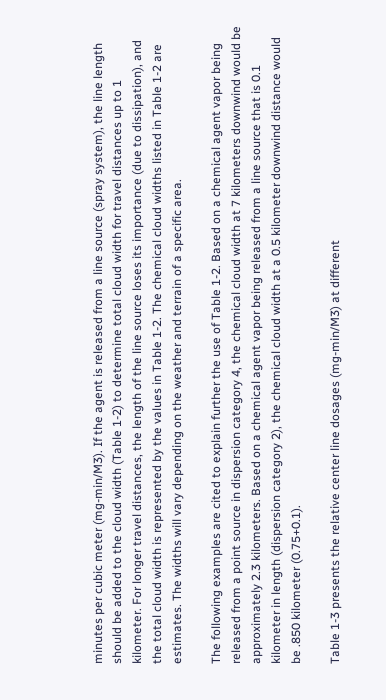minutes per cubic meter (mg-min/M3). If the agent is released from a line source (spray system), the line length should be added to the cloud width (Table 1-2) to determine total cloud width for travel distances up to 1 kilometer. For longer travel distances, the length of the line source loses its importance (due to dissipation), and the total cloud width is represented by the values in Table 1-2. The chemical cloud widths listed in Table 1-2 are estimates. The widths will vary depending on the weather and terrain of a specific area.

The following examples are cited to explain further the use of Table 1-2. Based on a chemical agent vapor being released from a point source in dispersion category 4, the chemical cloud width at 7 kilometers downwind would be approximately 2.3 kilometers. Based on a chemical agent vapor being released from a line source that is 0.1 kilometer in length (dispersion category 2), the chemical cloud width at a 0.5 kilometer downwind distance would be .850 kilometer (0.75+0.1).

Table 1-3 presents the relative center line dosages (mg-min/M3) at different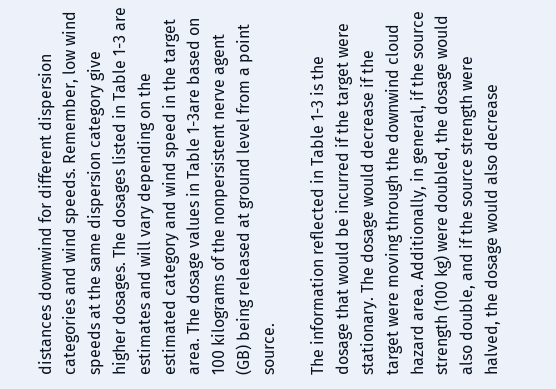distances downwind for different dispersion categories and wind speeds. Remember, low wind speeds at the same dispersion category give higher dosages. The dosages listed in Table 1-3 are estimates and will vary depending on the estimated category and wind speed in the target area. The dosage values in Table 1-3are based on 100 kilograms of the nonpersistent nerve agent (GB) being released at ground level from a point source.

The information reflected in Table 1-3 is the dosage that would be incurred if the target were stationary. The dosage would decrease if the target were moving through the downwind cloud hazard area. Additionally, in general, if the source strength (100 kg) were doubled, the dosage would also double, and if the source strength were halved, the dosage would also decrease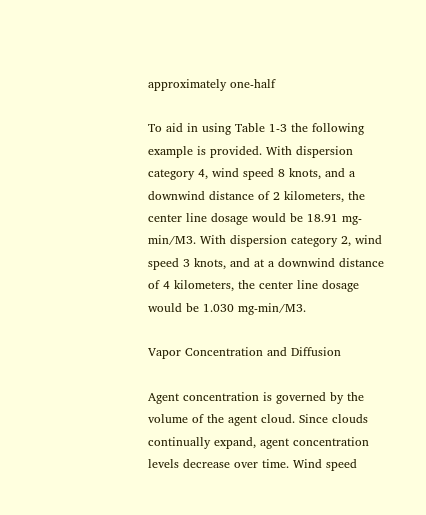approximately one-half

To aid in using Table 1-3 the following example is provided. With dispersion category 4, wind speed 8 knots, and a downwind distance of 2 kilometers, the center line dosage would be 18.91 mg- min/M3. With dispersion category 2, wind speed 3 knots, and at a downwind distance of 4 kilometers, the center line dosage would be 1.030 mg-min/M3.

Vapor Concentration and Diffusion

Agent concentration is governed by the volume of the agent cloud. Since clouds continually expand, agent concentration levels decrease over time. Wind speed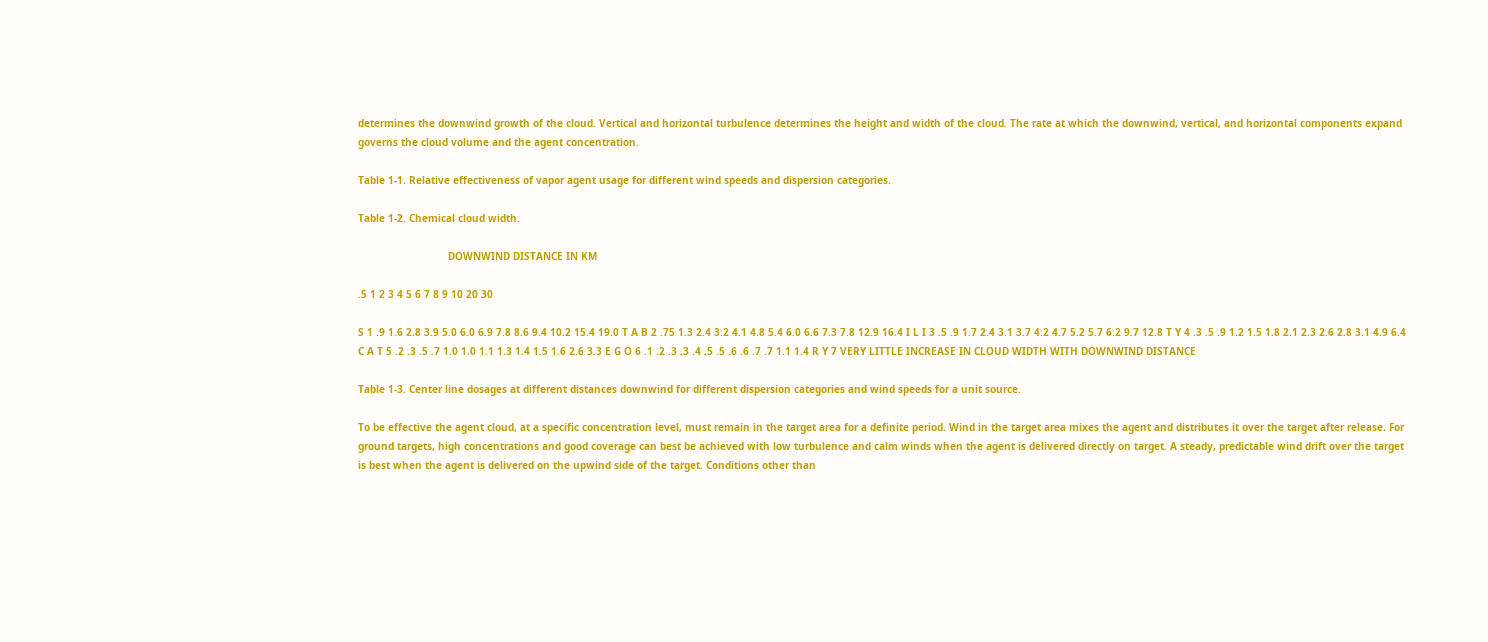determines the downwind growth of the cloud. Vertical and horizontal turbulence determines the height and width of the cloud. The rate at which the downwind, vertical, and horizontal components expand governs the cloud volume and the agent concentration.

Table 1-1. Relative effectiveness of vapor agent usage for different wind speeds and dispersion categories.

Table 1-2. Chemical cloud width.

                              DOWNWIND DISTANCE IN KM

.5 1 2 3 4 5 6 7 8 9 10 20 30

S 1 .9 1.6 2.8 3.9 5.0 6.0 6.9 7.8 8.6 9.4 10.2 15.4 19.0 T A B 2 .75 1.3 2.4 3.2 4.1 4.8 5.4 6.0 6.6 7.3 7.8 12.9 16.4 I L I 3 .5 .9 1.7 2.4 3.1 3.7 4.2 4.7 5.2 5.7 6.2 9.7 12.8 T Y 4 .3 .5 .9 1.2 1.5 1.8 2.1 2.3 2.6 2.8 3.1 4.9 6.4 C A T 5 .2 .3 .5 .7 1.0 1.0 1.1 1.3 1.4 1.5 1.6 2.6 3.3 E G O 6 .1 .2 .3 .3 .4 .5 .5 .6 .6 .7 .7 1.1 1.4 R Y 7 VERY LITTLE INCREASE IN CLOUD WIDTH WITH DOWNWIND DISTANCE

Table 1-3. Center line dosages at different distances downwind for different dispersion categories and wind speeds for a unit source.

To be effective the agent cloud, at a specific concentration level, must remain in the target area for a definite period. Wind in the target area mixes the agent and distributes it over the target after release. For ground targets, high concentrations and good coverage can best be achieved with low turbulence and calm winds when the agent is delivered directly on target. A steady, predictable wind drift over the target is best when the agent is delivered on the upwind side of the target. Conditions other than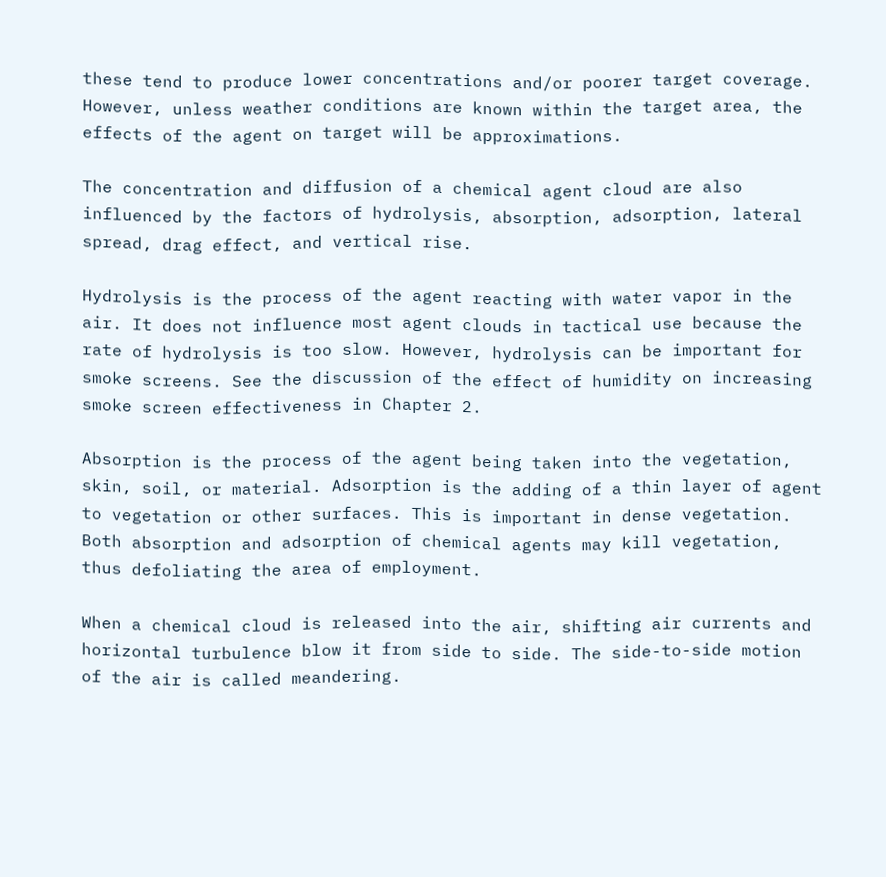these tend to produce lower concentrations and/or poorer target coverage. However, unless weather conditions are known within the target area, the effects of the agent on target will be approximations.

The concentration and diffusion of a chemical agent cloud are also influenced by the factors of hydrolysis, absorption, adsorption, lateral spread, drag effect, and vertical rise.

Hydrolysis is the process of the agent reacting with water vapor in the air. It does not influence most agent clouds in tactical use because the rate of hydrolysis is too slow. However, hydrolysis can be important for smoke screens. See the discussion of the effect of humidity on increasing smoke screen effectiveness in Chapter 2.

Absorption is the process of the agent being taken into the vegetation, skin, soil, or material. Adsorption is the adding of a thin layer of agent to vegetation or other surfaces. This is important in dense vegetation. Both absorption and adsorption of chemical agents may kill vegetation, thus defoliating the area of employment.

When a chemical cloud is released into the air, shifting air currents and horizontal turbulence blow it from side to side. The side-to-side motion of the air is called meandering.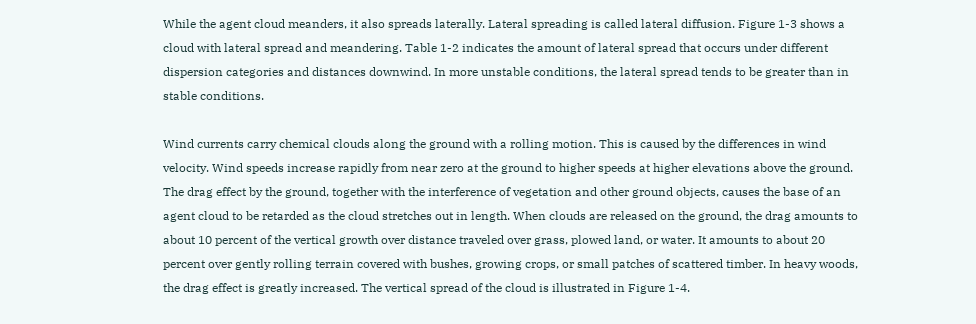While the agent cloud meanders, it also spreads laterally. Lateral spreading is called lateral diffusion. Figure 1-3 shows a cloud with lateral spread and meandering. Table 1-2 indicates the amount of lateral spread that occurs under different dispersion categories and distances downwind. In more unstable conditions, the lateral spread tends to be greater than in stable conditions.

Wind currents carry chemical clouds along the ground with a rolling motion. This is caused by the differences in wind velocity. Wind speeds increase rapidly from near zero at the ground to higher speeds at higher elevations above the ground. The drag effect by the ground, together with the interference of vegetation and other ground objects, causes the base of an agent cloud to be retarded as the cloud stretches out in length. When clouds are released on the ground, the drag amounts to about 10 percent of the vertical growth over distance traveled over grass, plowed land, or water. It amounts to about 20 percent over gently rolling terrain covered with bushes, growing crops, or small patches of scattered timber. In heavy woods, the drag effect is greatly increased. The vertical spread of the cloud is illustrated in Figure 1-4.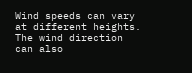Wind speeds can vary at different heights. The wind direction can also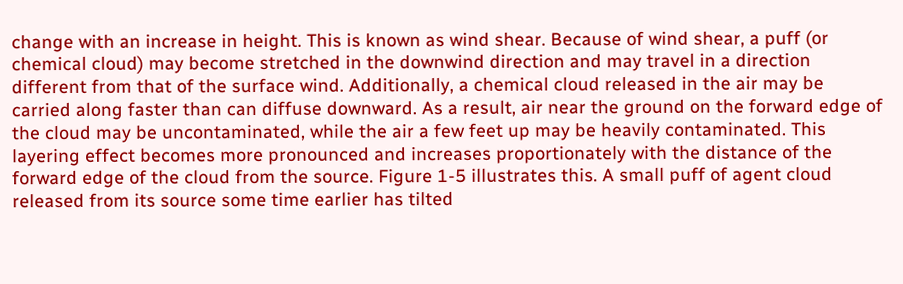change with an increase in height. This is known as wind shear. Because of wind shear, a puff (or chemical cloud) may become stretched in the downwind direction and may travel in a direction different from that of the surface wind. Additionally, a chemical cloud released in the air may be carried along faster than can diffuse downward. As a result, air near the ground on the forward edge of the cloud may be uncontaminated, while the air a few feet up may be heavily contaminated. This layering effect becomes more pronounced and increases proportionately with the distance of the forward edge of the cloud from the source. Figure 1-5 illustrates this. A small puff of agent cloud released from its source some time earlier has tilted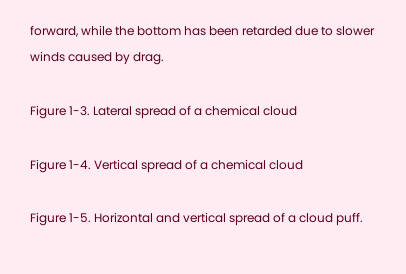forward, while the bottom has been retarded due to slower winds caused by drag.

Figure 1-3. Lateral spread of a chemical cloud

Figure 1-4. Vertical spread of a chemical cloud

Figure 1-5. Horizontal and vertical spread of a cloud puff.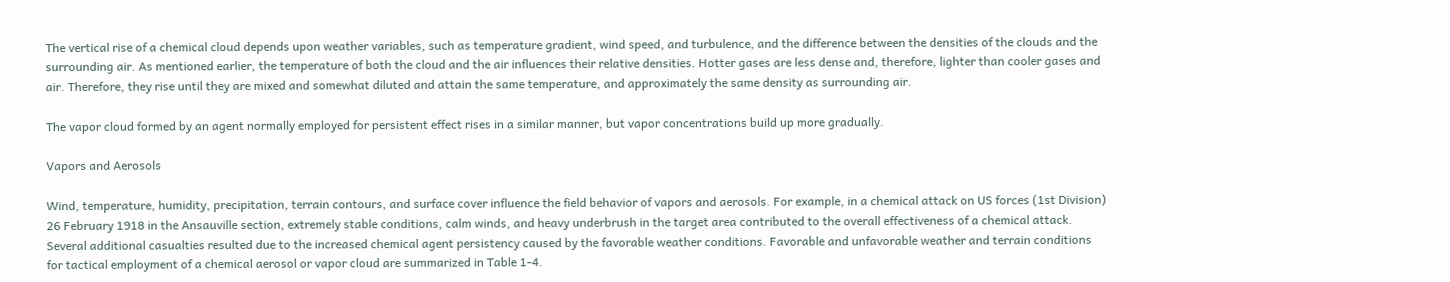The vertical rise of a chemical cloud depends upon weather variables, such as temperature gradient, wind speed, and turbulence, and the difference between the densities of the clouds and the surrounding air. As mentioned earlier, the temperature of both the cloud and the air influences their relative densities. Hotter gases are less dense and, therefore, lighter than cooler gases and air. Therefore, they rise until they are mixed and somewhat diluted and attain the same temperature, and approximately the same density as surrounding air.

The vapor cloud formed by an agent normally employed for persistent effect rises in a similar manner, but vapor concentrations build up more gradually.

Vapors and Aerosols

Wind, temperature, humidity, precipitation, terrain contours, and surface cover influence the field behavior of vapors and aerosols. For example, in a chemical attack on US forces (1st Division) 26 February 1918 in the Ansauville section, extremely stable conditions, calm winds, and heavy underbrush in the target area contributed to the overall effectiveness of a chemical attack. Several additional casualties resulted due to the increased chemical agent persistency caused by the favorable weather conditions. Favorable and unfavorable weather and terrain conditions for tactical employment of a chemical aerosol or vapor cloud are summarized in Table 1-4.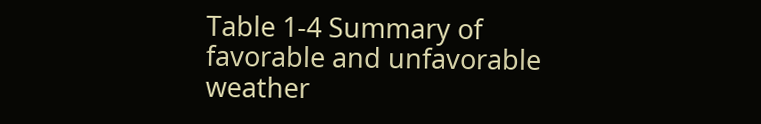Table 1-4 Summary of favorable and unfavorable weather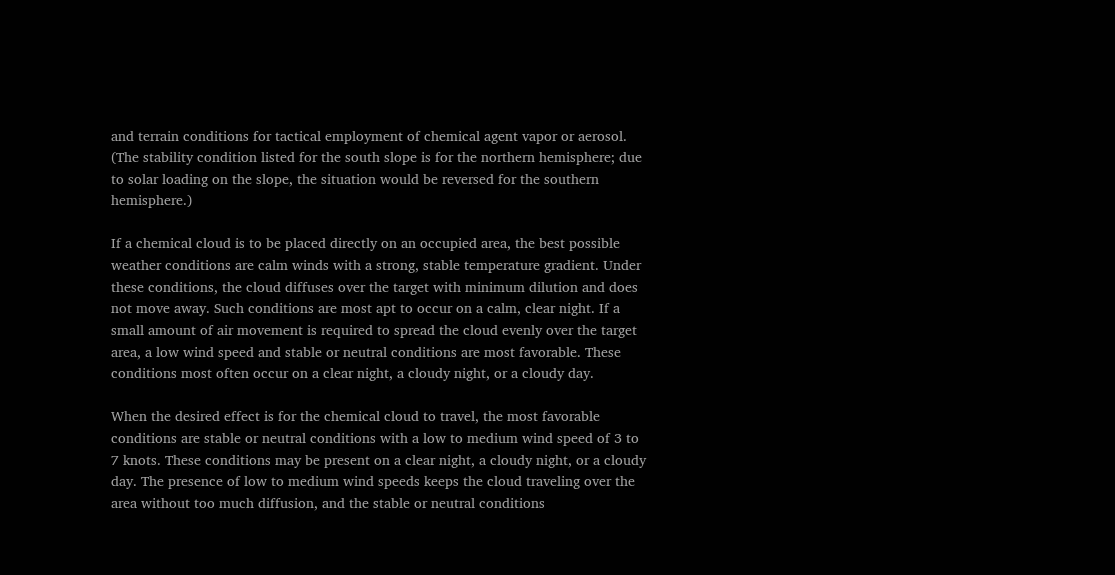and terrain conditions for tactical employment of chemical agent vapor or aerosol. (The stability condition listed for the south slope is for the northern hemisphere; due to solar loading on the slope, the situation would be reversed for the southern hemisphere.)

If a chemical cloud is to be placed directly on an occupied area, the best possible weather conditions are calm winds with a strong, stable temperature gradient. Under these conditions, the cloud diffuses over the target with minimum dilution and does not move away. Such conditions are most apt to occur on a calm, clear night. If a small amount of air movement is required to spread the cloud evenly over the target area, a low wind speed and stable or neutral conditions are most favorable. These conditions most often occur on a clear night, a cloudy night, or a cloudy day.

When the desired effect is for the chemical cloud to travel, the most favorable conditions are stable or neutral conditions with a low to medium wind speed of 3 to 7 knots. These conditions may be present on a clear night, a cloudy night, or a cloudy day. The presence of low to medium wind speeds keeps the cloud traveling over the area without too much diffusion, and the stable or neutral conditions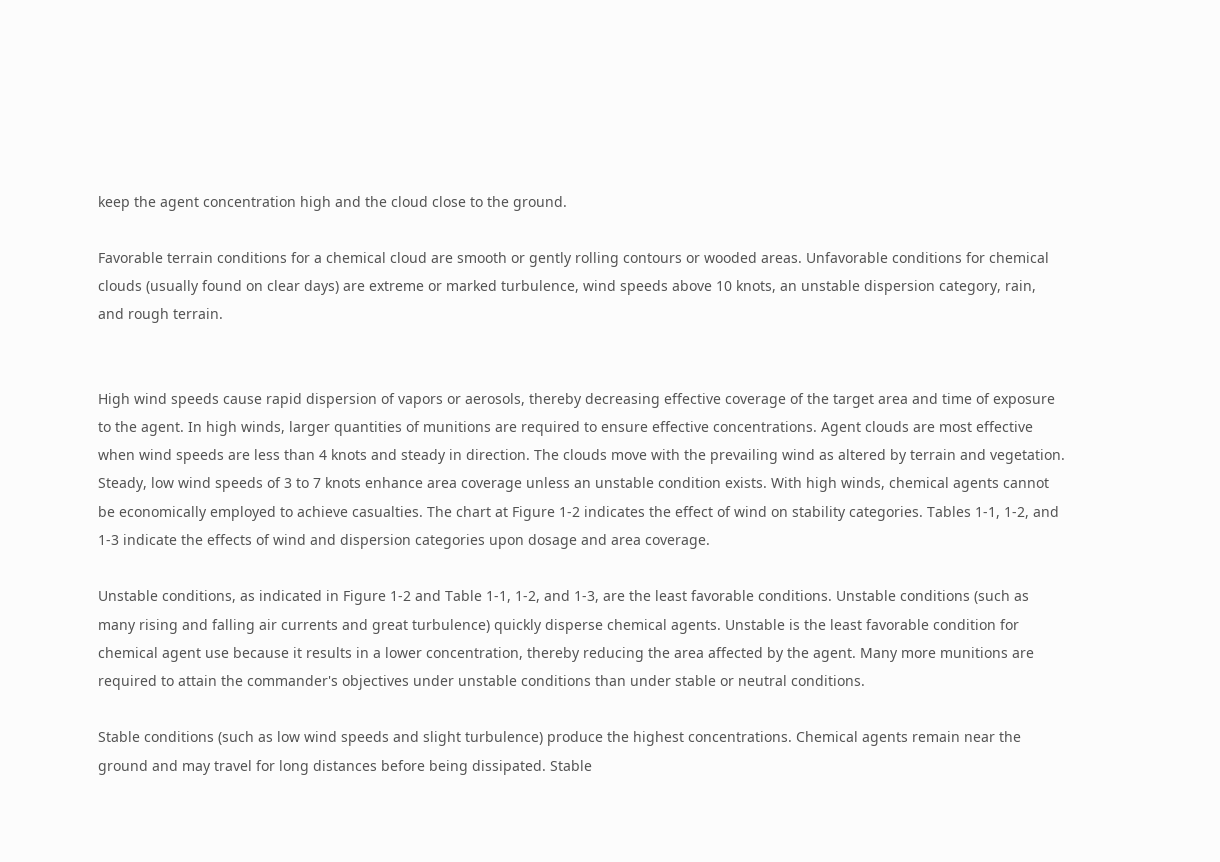keep the agent concentration high and the cloud close to the ground.

Favorable terrain conditions for a chemical cloud are smooth or gently rolling contours or wooded areas. Unfavorable conditions for chemical clouds (usually found on clear days) are extreme or marked turbulence, wind speeds above 10 knots, an unstable dispersion category, rain, and rough terrain.


High wind speeds cause rapid dispersion of vapors or aerosols, thereby decreasing effective coverage of the target area and time of exposure to the agent. In high winds, larger quantities of munitions are required to ensure effective concentrations. Agent clouds are most effective when wind speeds are less than 4 knots and steady in direction. The clouds move with the prevailing wind as altered by terrain and vegetation. Steady, low wind speeds of 3 to 7 knots enhance area coverage unless an unstable condition exists. With high winds, chemical agents cannot be economically employed to achieve casualties. The chart at Figure 1-2 indicates the effect of wind on stability categories. Tables 1-1, 1-2, and 1-3 indicate the effects of wind and dispersion categories upon dosage and area coverage.

Unstable conditions, as indicated in Figure 1-2 and Table 1-1, 1-2, and 1-3, are the least favorable conditions. Unstable conditions (such as many rising and falling air currents and great turbulence) quickly disperse chemical agents. Unstable is the least favorable condition for chemical agent use because it results in a lower concentration, thereby reducing the area affected by the agent. Many more munitions are required to attain the commander's objectives under unstable conditions than under stable or neutral conditions.

Stable conditions (such as low wind speeds and slight turbulence) produce the highest concentrations. Chemical agents remain near the ground and may travel for long distances before being dissipated. Stable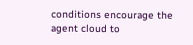conditions encourage the agent cloud to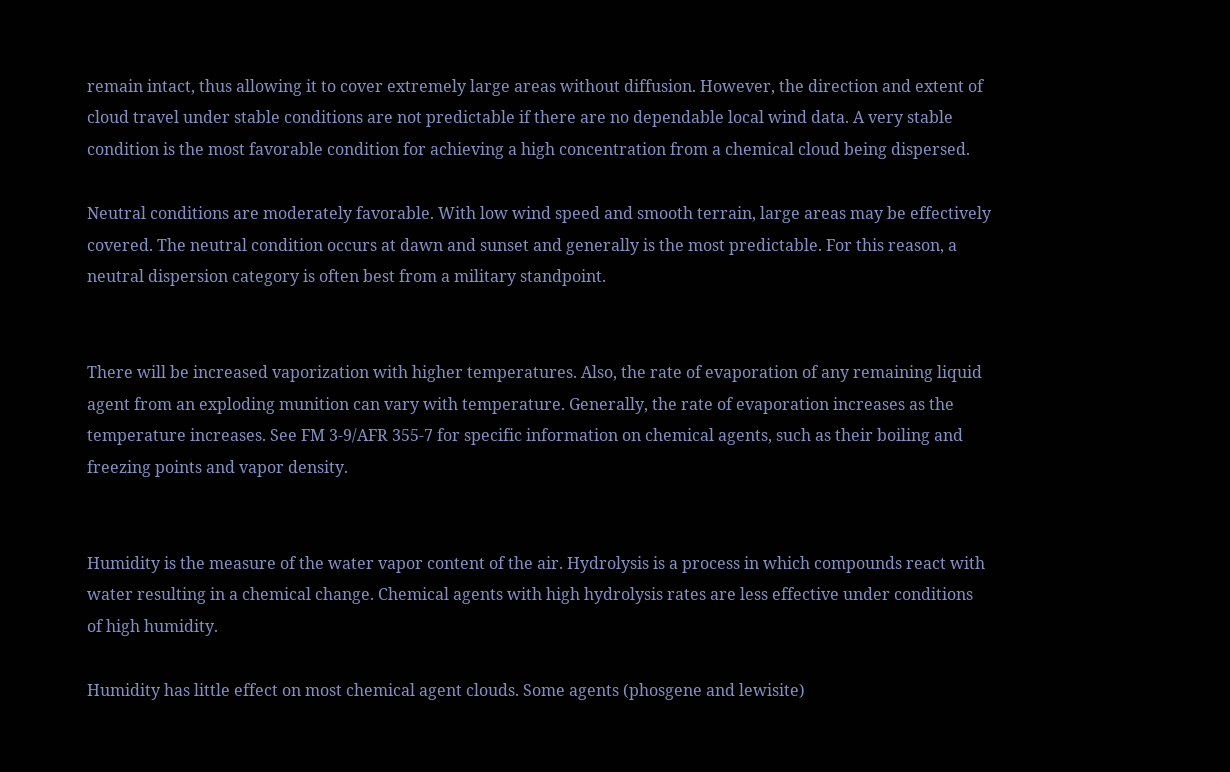remain intact, thus allowing it to cover extremely large areas without diffusion. However, the direction and extent of cloud travel under stable conditions are not predictable if there are no dependable local wind data. A very stable condition is the most favorable condition for achieving a high concentration from a chemical cloud being dispersed.

Neutral conditions are moderately favorable. With low wind speed and smooth terrain, large areas may be effectively covered. The neutral condition occurs at dawn and sunset and generally is the most predictable. For this reason, a neutral dispersion category is often best from a military standpoint.


There will be increased vaporization with higher temperatures. Also, the rate of evaporation of any remaining liquid agent from an exploding munition can vary with temperature. Generally, the rate of evaporation increases as the temperature increases. See FM 3-9/AFR 355-7 for specific information on chemical agents, such as their boiling and freezing points and vapor density.


Humidity is the measure of the water vapor content of the air. Hydrolysis is a process in which compounds react with water resulting in a chemical change. Chemical agents with high hydrolysis rates are less effective under conditions of high humidity.

Humidity has little effect on most chemical agent clouds. Some agents (phosgene and lewisite)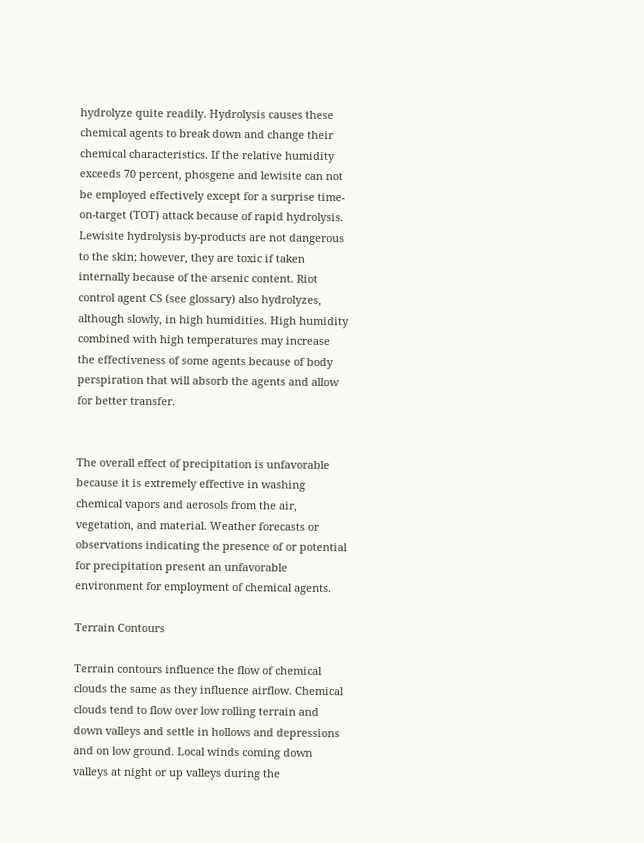hydrolyze quite readily. Hydrolysis causes these chemical agents to break down and change their chemical characteristics. If the relative humidity exceeds 70 percent, phosgene and lewisite can not be employed effectively except for a surprise time-on-target (TOT) attack because of rapid hydrolysis. Lewisite hydrolysis by-products are not dangerous to the skin; however, they are toxic if taken internally because of the arsenic content. Riot control agent CS (see glossary) also hydrolyzes, although slowly, in high humidities. High humidity combined with high temperatures may increase the effectiveness of some agents because of body perspiration that will absorb the agents and allow for better transfer.


The overall effect of precipitation is unfavorable because it is extremely effective in washing chemical vapors and aerosols from the air, vegetation, and material. Weather forecasts or observations indicating the presence of or potential for precipitation present an unfavorable environment for employment of chemical agents.

Terrain Contours

Terrain contours influence the flow of chemical clouds the same as they influence airflow. Chemical clouds tend to flow over low rolling terrain and down valleys and settle in hollows and depressions and on low ground. Local winds coming down valleys at night or up valleys during the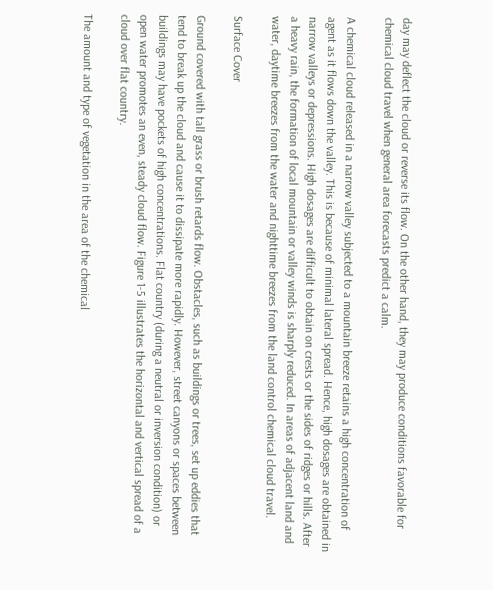day may deflect the cloud or reverse its flow. On the other hand, they may produce conditions favorable for chemical cloud travel when general area forecasts predict a calm.

A chemical cloud released in a narrow valley subjected to a mountain breeze retains a high concentration of agent as it flows down the valley. This is because of minimal lateral spread. Hence, high dosages are obtained in narrow valleys or depressions. High dosages are difficult to obtain on crests or the sides of ridges or hills. After a heavy rain, the formation of local mountain or valley winds is sharply reduced. In areas of adjacent land and water, daytime breezes from the water and nighttime breezes from the land control chemical cloud travel.

Surface Cover

Ground covered with tall grass or brush retards flow. Obstacles, such as buildings or trees, set up eddies that tend to break up the cloud and cause it to dissipate more rapidly. However, street canyons or spaces between buildings may have pockets of high concentrations. Flat country (during a neutral or inversion condition) or open water promotes an even, steady cloud flow. Figure 1-5 illustrates the horizontal and vertical spread of a cloud over flat country.

The amount and type of vegetation in the area of the chemical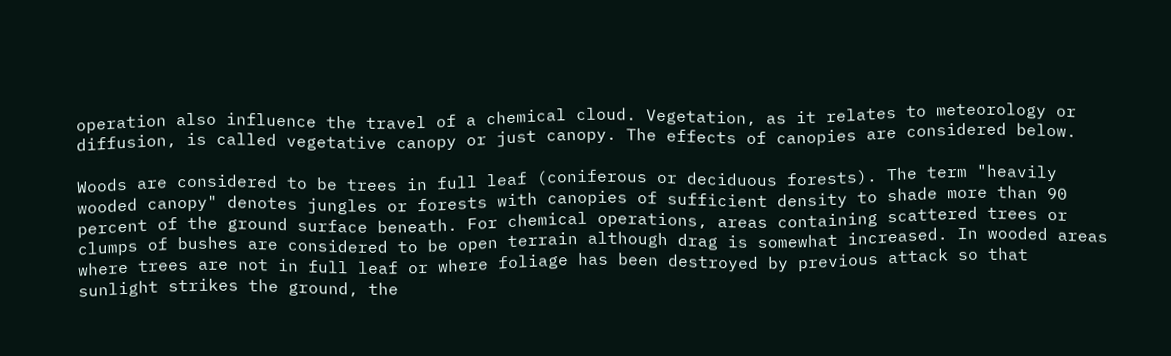operation also influence the travel of a chemical cloud. Vegetation, as it relates to meteorology or diffusion, is called vegetative canopy or just canopy. The effects of canopies are considered below.

Woods are considered to be trees in full leaf (coniferous or deciduous forests). The term "heavily wooded canopy" denotes jungles or forests with canopies of sufficient density to shade more than 90 percent of the ground surface beneath. For chemical operations, areas containing scattered trees or clumps of bushes are considered to be open terrain although drag is somewhat increased. In wooded areas where trees are not in full leaf or where foliage has been destroyed by previous attack so that sunlight strikes the ground, the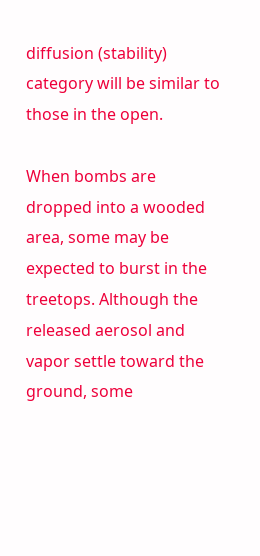diffusion (stability) category will be similar to those in the open.

When bombs are dropped into a wooded area, some may be expected to burst in the treetops. Although the released aerosol and vapor settle toward the ground, some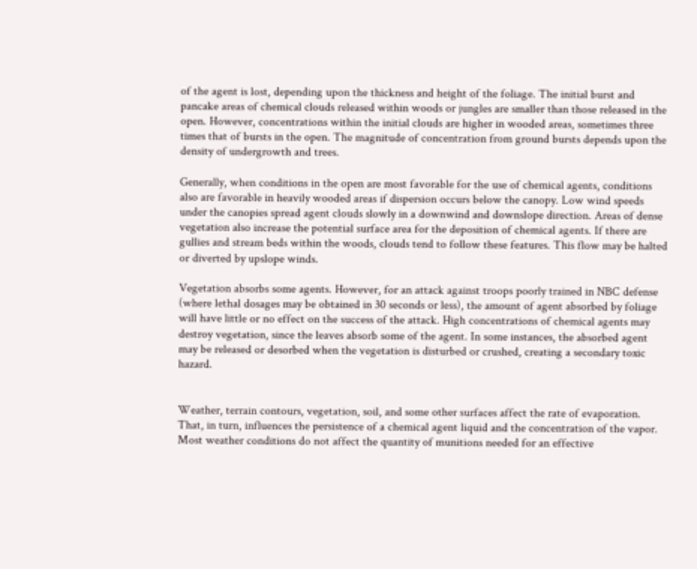of the agent is lost, depending upon the thickness and height of the foliage. The initial burst and pancake areas of chemical clouds released within woods or jungles are smaller than those released in the open. However, concentrations within the initial clouds are higher in wooded areas, sometimes three times that of bursts in the open. The magnitude of concentration from ground bursts depends upon the density of undergrowth and trees.

Generally, when conditions in the open are most favorable for the use of chemical agents, conditions also are favorable in heavily wooded areas if dispersion occurs below the canopy. Low wind speeds under the canopies spread agent clouds slowly in a downwind and downslope direction. Areas of dense vegetation also increase the potential surface area for the deposition of chemical agents. If there are gullies and stream beds within the woods, clouds tend to follow these features. This flow may be halted or diverted by upslope winds.

Vegetation absorbs some agents. However, for an attack against troops poorly trained in NBC defense (where lethal dosages may be obtained in 30 seconds or less), the amount of agent absorbed by foliage will have little or no effect on the success of the attack. High concentrations of chemical agents may destroy vegetation, since the leaves absorb some of the agent. In some instances, the absorbed agent may be released or desorbed when the vegetation is disturbed or crushed, creating a secondary toxic hazard.


Weather, terrain contours, vegetation, soil, and some other surfaces affect the rate of evaporation. That, in turn, influences the persistence of a chemical agent liquid and the concentration of the vapor. Most weather conditions do not affect the quantity of munitions needed for an effective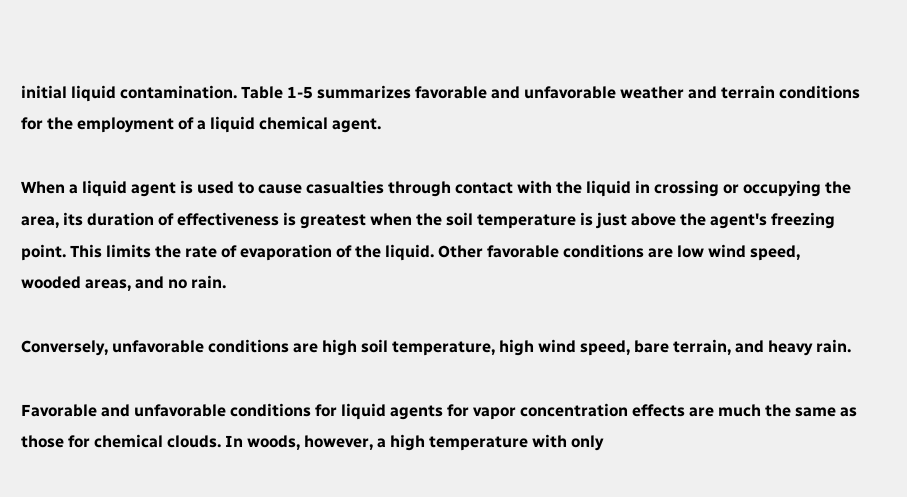initial liquid contamination. Table 1-5 summarizes favorable and unfavorable weather and terrain conditions for the employment of a liquid chemical agent.

When a liquid agent is used to cause casualties through contact with the liquid in crossing or occupying the area, its duration of effectiveness is greatest when the soil temperature is just above the agent's freezing point. This limits the rate of evaporation of the liquid. Other favorable conditions are low wind speed, wooded areas, and no rain.

Conversely, unfavorable conditions are high soil temperature, high wind speed, bare terrain, and heavy rain.

Favorable and unfavorable conditions for liquid agents for vapor concentration effects are much the same as those for chemical clouds. In woods, however, a high temperature with only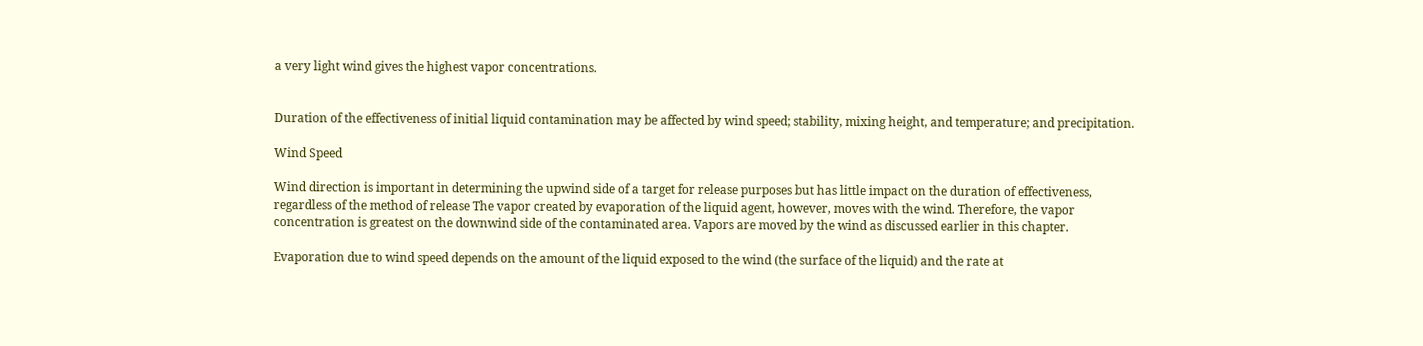a very light wind gives the highest vapor concentrations.


Duration of the effectiveness of initial liquid contamination may be affected by wind speed; stability, mixing height, and temperature; and precipitation.

Wind Speed

Wind direction is important in determining the upwind side of a target for release purposes but has little impact on the duration of effectiveness, regardless of the method of release The vapor created by evaporation of the liquid agent, however, moves with the wind. Therefore, the vapor concentration is greatest on the downwind side of the contaminated area. Vapors are moved by the wind as discussed earlier in this chapter.

Evaporation due to wind speed depends on the amount of the liquid exposed to the wind (the surface of the liquid) and the rate at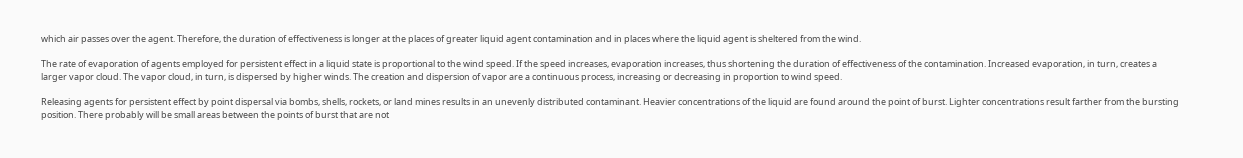which air passes over the agent. Therefore, the duration of effectiveness is longer at the places of greater liquid agent contamination and in places where the liquid agent is sheltered from the wind.

The rate of evaporation of agents employed for persistent effect in a liquid state is proportional to the wind speed. If the speed increases, evaporation increases, thus shortening the duration of effectiveness of the contamination. Increased evaporation, in turn, creates a larger vapor cloud. The vapor cloud, in turn, is dispersed by higher winds. The creation and dispersion of vapor are a continuous process, increasing or decreasing in proportion to wind speed.

Releasing agents for persistent effect by point dispersal via bombs, shells, rockets, or land mines results in an unevenly distributed contaminant. Heavier concentrations of the liquid are found around the point of burst. Lighter concentrations result farther from the bursting position. There probably will be small areas between the points of burst that are not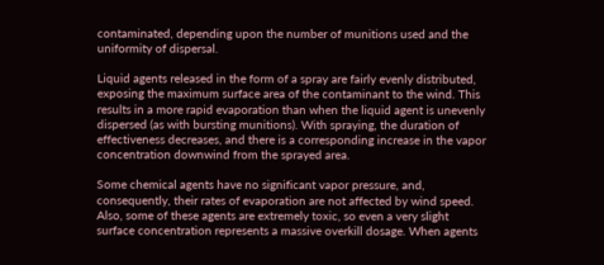contaminated, depending upon the number of munitions used and the uniformity of dispersal.

Liquid agents released in the form of a spray are fairly evenly distributed, exposing the maximum surface area of the contaminant to the wind. This results in a more rapid evaporation than when the liquid agent is unevenly dispersed (as with bursting munitions). With spraying, the duration of effectiveness decreases, and there is a corresponding increase in the vapor concentration downwind from the sprayed area.

Some chemical agents have no significant vapor pressure, and, consequently, their rates of evaporation are not affected by wind speed. Also, some of these agents are extremely toxic, so even a very slight surface concentration represents a massive overkill dosage. When agents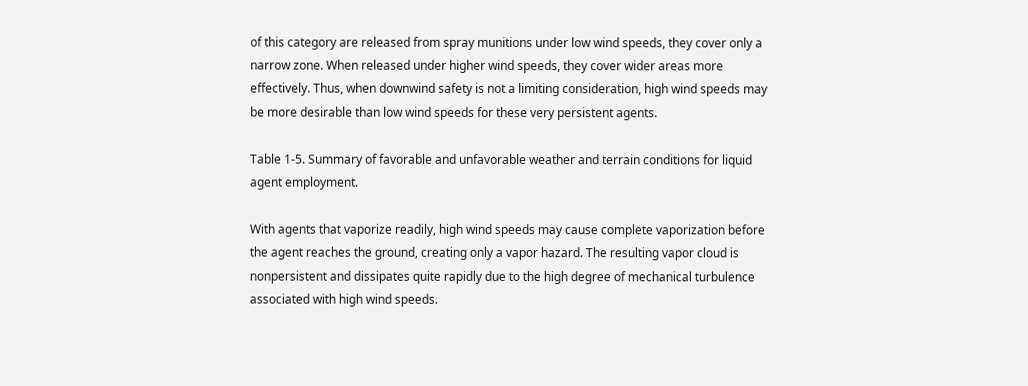of this category are released from spray munitions under low wind speeds, they cover only a narrow zone. When released under higher wind speeds, they cover wider areas more effectively. Thus, when downwind safety is not a limiting consideration, high wind speeds may be more desirable than low wind speeds for these very persistent agents.

Table 1-5. Summary of favorable and unfavorable weather and terrain conditions for liquid agent employment.

With agents that vaporize readily, high wind speeds may cause complete vaporization before the agent reaches the ground, creating only a vapor hazard. The resulting vapor cloud is nonpersistent and dissipates quite rapidly due to the high degree of mechanical turbulence associated with high wind speeds.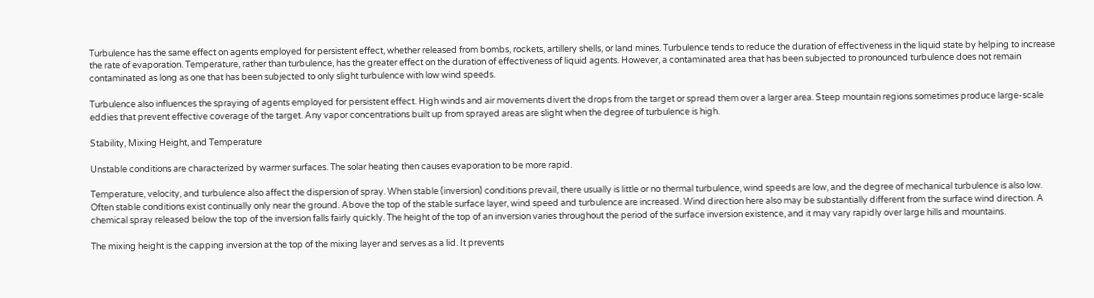Turbulence has the same effect on agents employed for persistent effect, whether released from bombs, rockets, artillery shells, or land mines. Turbulence tends to reduce the duration of effectiveness in the liquid state by helping to increase the rate of evaporation. Temperature, rather than turbulence, has the greater effect on the duration of effectiveness of liquid agents. However, a contaminated area that has been subjected to pronounced turbulence does not remain contaminated as long as one that has been subjected to only slight turbulence with low wind speeds.

Turbulence also influences the spraying of agents employed for persistent effect. High winds and air movements divert the drops from the target or spread them over a larger area. Steep mountain regions sometimes produce large-scale eddies that prevent effective coverage of the target. Any vapor concentrations built up from sprayed areas are slight when the degree of turbulence is high.

Stability, Mixing Height, and Temperature

Unstable conditions are characterized by warmer surfaces. The solar heating then causes evaporation to be more rapid.

Temperature, velocity, and turbulence also affect the dispersion of spray. When stable (inversion) conditions prevail, there usually is little or no thermal turbulence, wind speeds are low, and the degree of mechanical turbulence is also low. Often stable conditions exist continually only near the ground. Above the top of the stable surface layer, wind speed and turbulence are increased. Wind direction here also may be substantially different from the surface wind direction. A chemical spray released below the top of the inversion falls fairly quickly. The height of the top of an inversion varies throughout the period of the surface inversion existence, and it may vary rapidly over large hills and mountains.

The mixing height is the capping inversion at the top of the mixing layer and serves as a lid. It prevents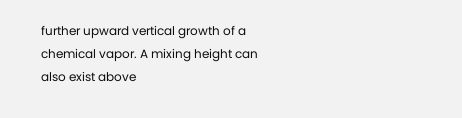further upward vertical growth of a chemical vapor. A mixing height can also exist above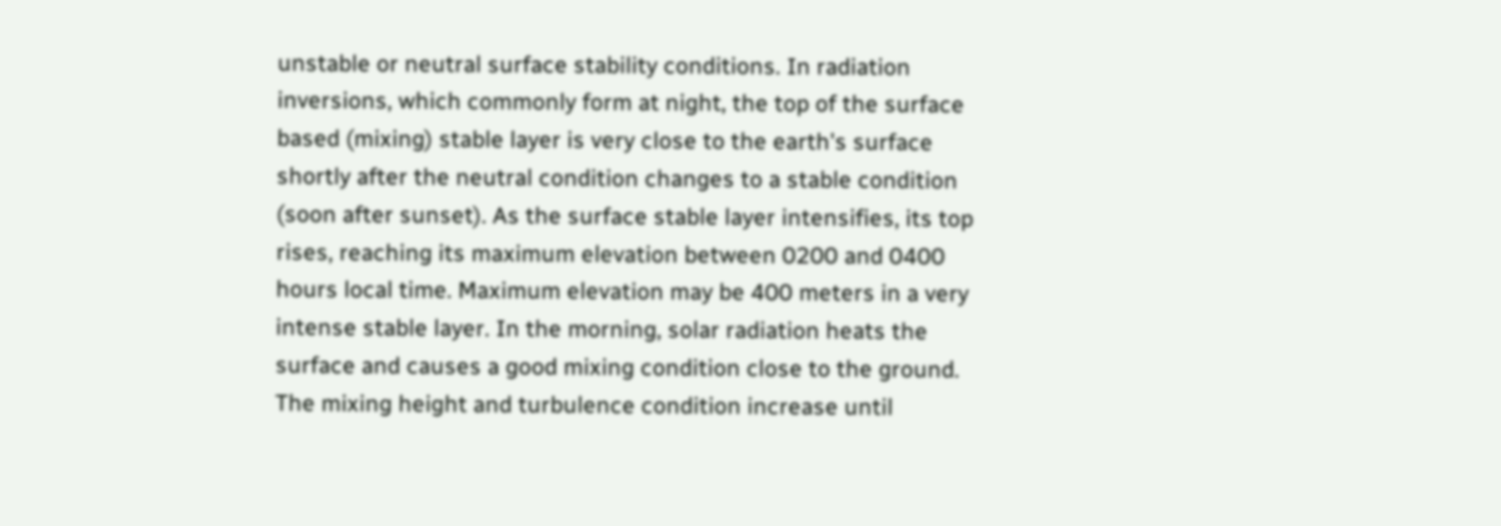unstable or neutral surface stability conditions. In radiation inversions, which commonly form at night, the top of the surface based (mixing) stable layer is very close to the earth's surface shortly after the neutral condition changes to a stable condition (soon after sunset). As the surface stable layer intensifies, its top rises, reaching its maximum elevation between 0200 and 0400 hours local time. Maximum elevation may be 400 meters in a very intense stable layer. In the morning, solar radiation heats the surface and causes a good mixing condition close to the ground. The mixing height and turbulence condition increase until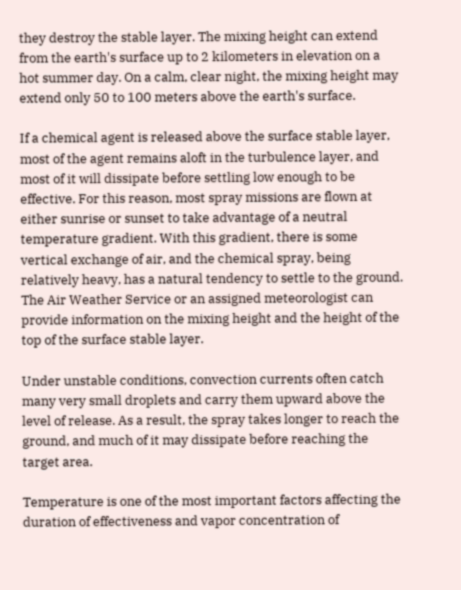they destroy the stable layer. The mixing height can extend from the earth's surface up to 2 kilometers in elevation on a hot summer day. On a calm, clear night, the mixing height may extend only 50 to 100 meters above the earth's surface.

If a chemical agent is released above the surface stable layer, most of the agent remains aloft in the turbulence layer, and most of it will dissipate before settling low enough to be effective. For this reason, most spray missions are flown at either sunrise or sunset to take advantage of a neutral temperature gradient. With this gradient, there is some vertical exchange of air, and the chemical spray, being relatively heavy, has a natural tendency to settle to the ground. The Air Weather Service or an assigned meteorologist can provide information on the mixing height and the height of the top of the surface stable layer.

Under unstable conditions, convection currents often catch many very small droplets and carry them upward above the level of release. As a result, the spray takes longer to reach the ground, and much of it may dissipate before reaching the target area.

Temperature is one of the most important factors affecting the duration of effectiveness and vapor concentration of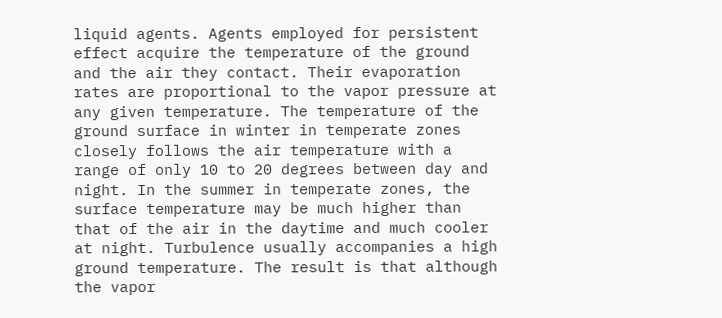liquid agents. Agents employed for persistent effect acquire the temperature of the ground and the air they contact. Their evaporation rates are proportional to the vapor pressure at any given temperature. The temperature of the ground surface in winter in temperate zones closely follows the air temperature with a range of only 10 to 20 degrees between day and night. In the summer in temperate zones, the surface temperature may be much higher than that of the air in the daytime and much cooler at night. Turbulence usually accompanies a high ground temperature. The result is that although the vapor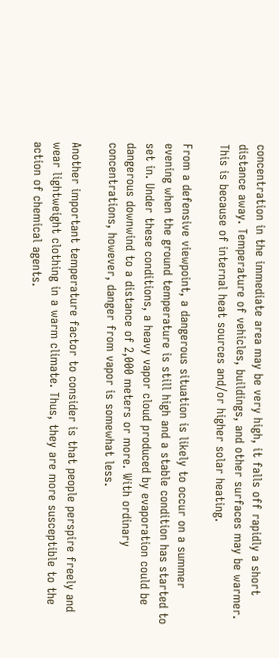concentration in the immediate area may be very high, it falls off rapidly a short distance away. Temperature of vehicles, buildings, and other surfaces may be warmer. This is because of internal heat sources and/or higher solar heating.

From a defensive viewpoint, a dangerous situation is likely to occur on a summer evening when the ground temperature is still high and a stable condition has started to set in. Under these conditions, a heavy vapor cloud produced by evaporation could be dangerous downwind to a distance of 2,000 meters or more. With ordinary concentrations, however, danger from vapor is somewhat less.

Another important temperature factor to consider is that people perspire freely and wear lightweight clothing in a warm climate. Thus, they are more susceptible to the action of chemical agents.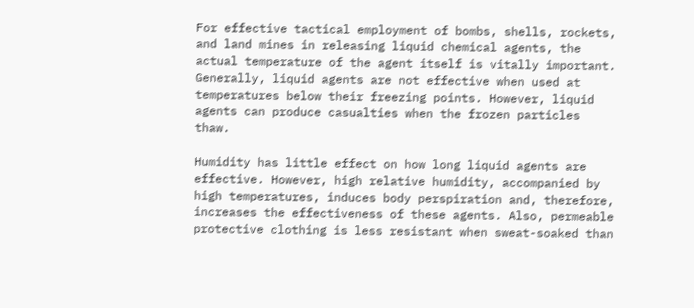For effective tactical employment of bombs, shells, rockets, and land mines in releasing liquid chemical agents, the actual temperature of the agent itself is vitally important. Generally, liquid agents are not effective when used at temperatures below their freezing points. However, liquid agents can produce casualties when the frozen particles thaw.

Humidity has little effect on how long liquid agents are effective. However, high relative humidity, accompanied by high temperatures, induces body perspiration and, therefore, increases the effectiveness of these agents. Also, permeable protective clothing is less resistant when sweat-soaked than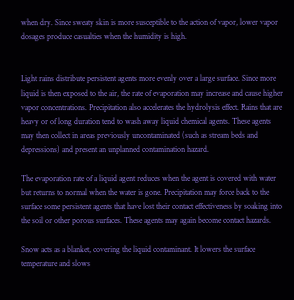when dry. Since sweaty skin is more susceptible to the action of vapor, lower vapor dosages produce casualties when the humidity is high.


Light rains distribute persistent agents more evenly over a large surface. Since more liquid is then exposed to the air, the rate of evaporation may increase and cause higher vapor concentrations. Precipitation also accelerates the hydrolysis effect. Rains that are heavy or of long duration tend to wash away liquid chemical agents. These agents may then collect in areas previously uncontaminated (such as stream beds and depressions) and present an unplanned contamination hazard.

The evaporation rate of a liquid agent reduces when the agent is covered with water but returns to normal when the water is gone. Precipitation may force back to the surface some persistent agents that have lost their contact effectiveness by soaking into the soil or other porous surfaces. These agents may again become contact hazards.

Snow acts as a blanket, covering the liquid contaminant. It lowers the surface temperature and slows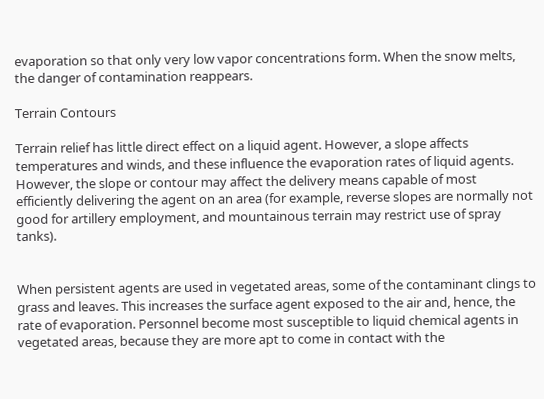evaporation so that only very low vapor concentrations form. When the snow melts, the danger of contamination reappears.

Terrain Contours

Terrain relief has little direct effect on a liquid agent. However, a slope affects temperatures and winds, and these influence the evaporation rates of liquid agents. However, the slope or contour may affect the delivery means capable of most efficiently delivering the agent on an area (for example, reverse slopes are normally not good for artillery employment, and mountainous terrain may restrict use of spray tanks).


When persistent agents are used in vegetated areas, some of the contaminant clings to grass and leaves. This increases the surface agent exposed to the air and, hence, the rate of evaporation. Personnel become most susceptible to liquid chemical agents in vegetated areas, because they are more apt to come in contact with the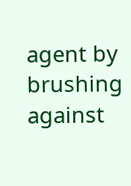agent by brushing against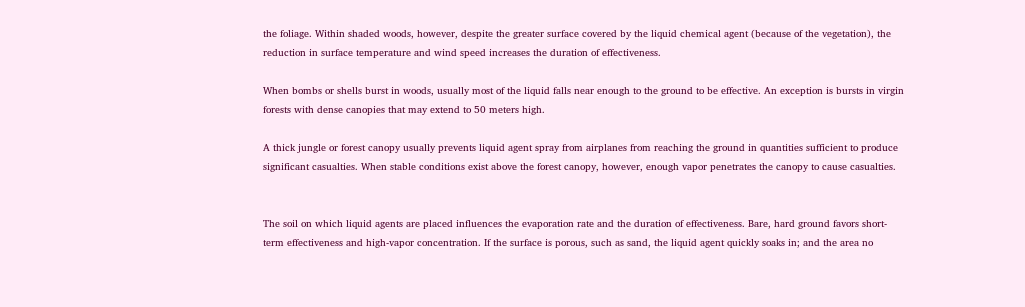the foliage. Within shaded woods, however, despite the greater surface covered by the liquid chemical agent (because of the vegetation), the reduction in surface temperature and wind speed increases the duration of effectiveness.

When bombs or shells burst in woods, usually most of the liquid falls near enough to the ground to be effective. An exception is bursts in virgin forests with dense canopies that may extend to 50 meters high.

A thick jungle or forest canopy usually prevents liquid agent spray from airplanes from reaching the ground in quantities sufficient to produce significant casualties. When stable conditions exist above the forest canopy, however, enough vapor penetrates the canopy to cause casualties.


The soil on which liquid agents are placed influences the evaporation rate and the duration of effectiveness. Bare, hard ground favors short-term effectiveness and high-vapor concentration. If the surface is porous, such as sand, the liquid agent quickly soaks in; and the area no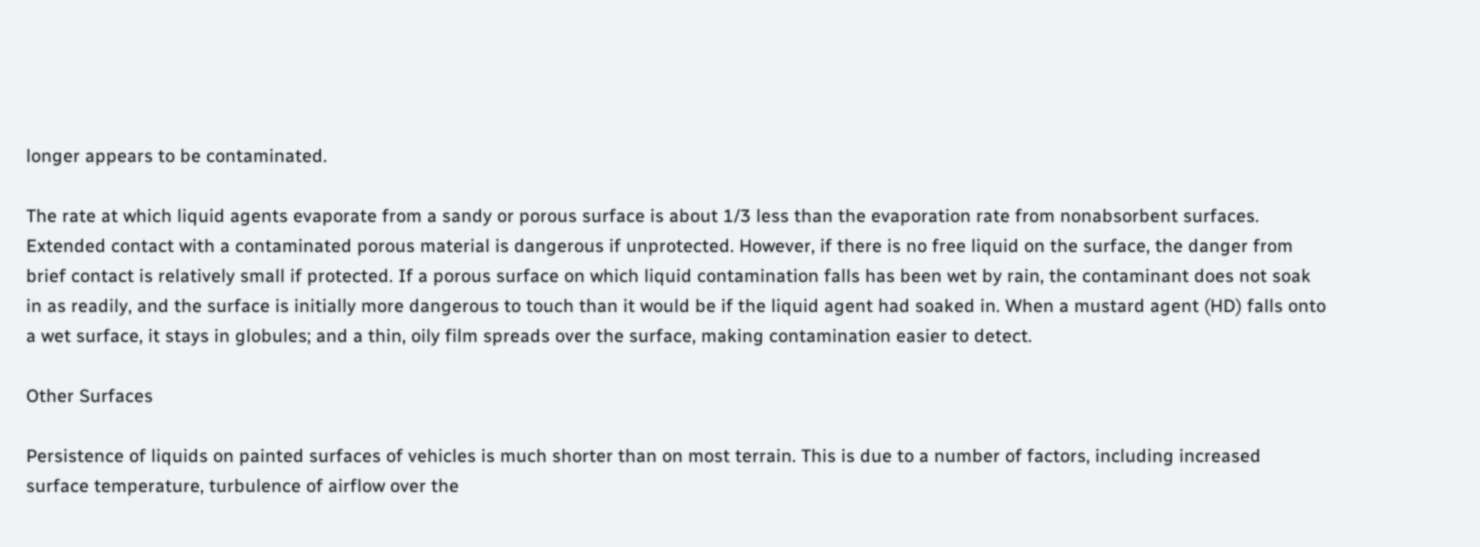longer appears to be contaminated.

The rate at which liquid agents evaporate from a sandy or porous surface is about 1/3 less than the evaporation rate from nonabsorbent surfaces. Extended contact with a contaminated porous material is dangerous if unprotected. However, if there is no free liquid on the surface, the danger from brief contact is relatively small if protected. If a porous surface on which liquid contamination falls has been wet by rain, the contaminant does not soak in as readily, and the surface is initially more dangerous to touch than it would be if the liquid agent had soaked in. When a mustard agent (HD) falls onto a wet surface, it stays in globules; and a thin, oily film spreads over the surface, making contamination easier to detect.

Other Surfaces

Persistence of liquids on painted surfaces of vehicles is much shorter than on most terrain. This is due to a number of factors, including increased surface temperature, turbulence of airflow over the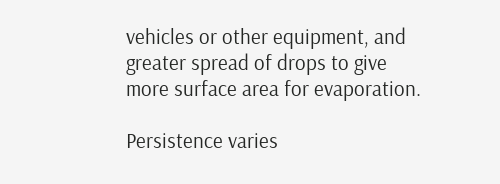vehicles or other equipment, and greater spread of drops to give more surface area for evaporation.

Persistence varies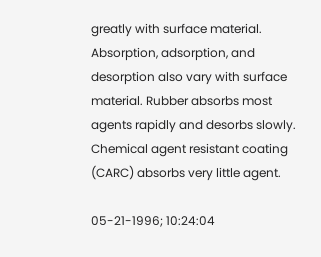greatly with surface material. Absorption, adsorption, and desorption also vary with surface material. Rubber absorbs most agents rapidly and desorbs slowly. Chemical agent resistant coating (CARC) absorbs very little agent.

05-21-1996; 10:24:04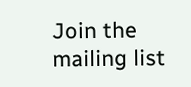Join the mailing list